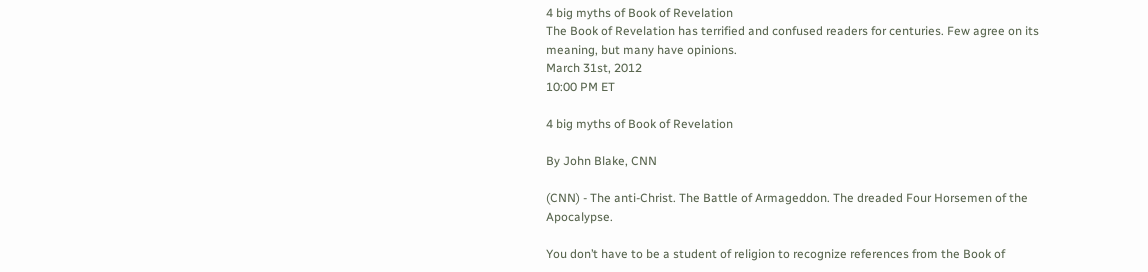4 big myths of Book of Revelation
The Book of Revelation has terrified and confused readers for centuries. Few agree on its meaning, but many have opinions.
March 31st, 2012
10:00 PM ET

4 big myths of Book of Revelation

By John Blake, CNN

(CNN) - The anti-Christ. The Battle of Armageddon. The dreaded Four Horsemen of the Apocalypse.

You don’t have to be a student of religion to recognize references from the Book of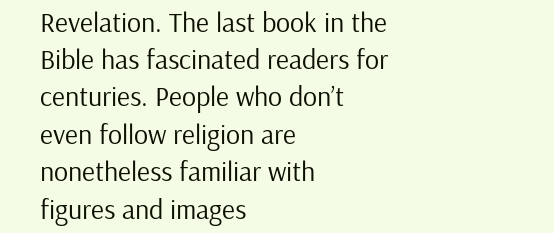Revelation. The last book in the Bible has fascinated readers for centuries. People who don’t even follow religion are nonetheless familiar with figures and images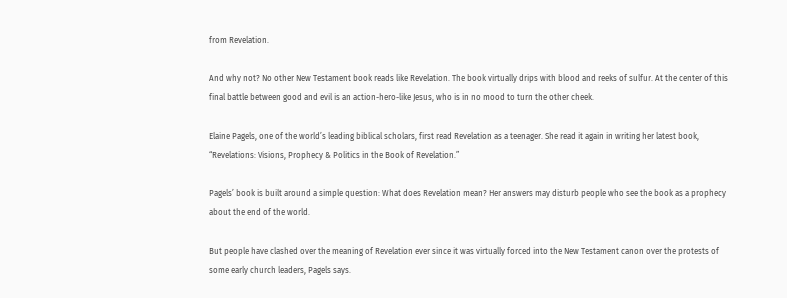from Revelation.

And why not? No other New Testament book reads like Revelation. The book virtually drips with blood and reeks of sulfur. At the center of this final battle between good and evil is an action-hero-like Jesus, who is in no mood to turn the other cheek.

Elaine Pagels, one of the world’s leading biblical scholars, first read Revelation as a teenager. She read it again in writing her latest book, “Revelations: Visions, Prophecy & Politics in the Book of Revelation.”

Pagels’ book is built around a simple question: What does Revelation mean? Her answers may disturb people who see the book as a prophecy about the end of the world.

But people have clashed over the meaning of Revelation ever since it was virtually forced into the New Testament canon over the protests of some early church leaders, Pagels says.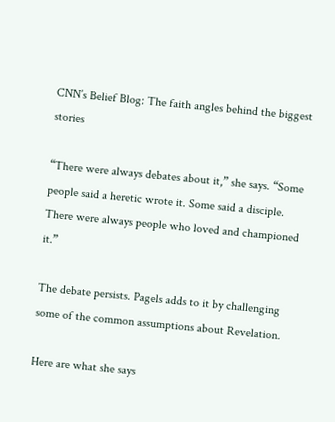CNN’s Belief Blog: The faith angles behind the biggest stories

“There were always debates about it,” she says. “Some people said a heretic wrote it. Some said a disciple. There were always people who loved and championed it.”

The debate persists. Pagels adds to it by challenging some of the common assumptions about Revelation.

Here are what she says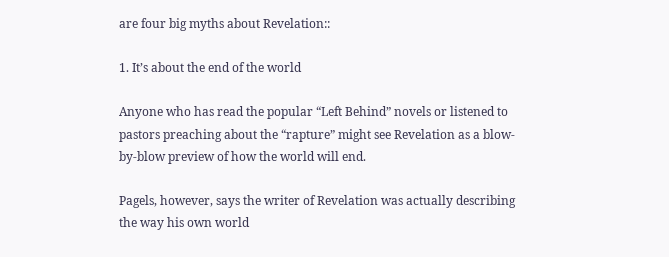are four big myths about Revelation::

1. It’s about the end of the world

Anyone who has read the popular “Left Behind” novels or listened to pastors preaching about the “rapture” might see Revelation as a blow-by-blow preview of how the world will end.

Pagels, however, says the writer of Revelation was actually describing the way his own world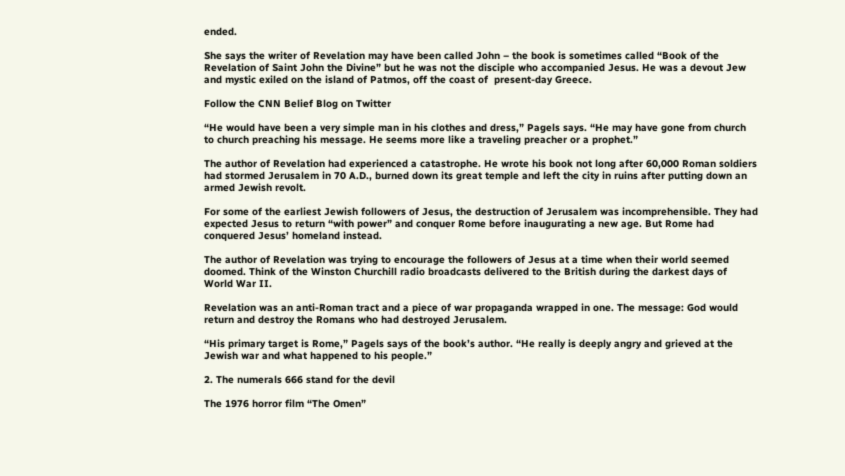ended.

She says the writer of Revelation may have been called John – the book is sometimes called “Book of the Revelation of Saint John the Divine” but he was not the disciple who accompanied Jesus. He was a devout Jew and mystic exiled on the island of Patmos, off the coast of  present-day Greece.

Follow the CNN Belief Blog on Twitter

“He would have been a very simple man in his clothes and dress,” Pagels says. “He may have gone from church to church preaching his message. He seems more like a traveling preacher or a prophet.”

The author of Revelation had experienced a catastrophe. He wrote his book not long after 60,000 Roman soldiers had stormed Jerusalem in 70 A.D., burned down its great temple and left the city in ruins after putting down an armed Jewish revolt.

For some of the earliest Jewish followers of Jesus, the destruction of Jerusalem was incomprehensible. They had expected Jesus to return “with power” and conquer Rome before inaugurating a new age. But Rome had conquered Jesus’ homeland instead.

The author of Revelation was trying to encourage the followers of Jesus at a time when their world seemed doomed. Think of the Winston Churchill radio broadcasts delivered to the British during the darkest days of World War II.

Revelation was an anti-Roman tract and a piece of war propaganda wrapped in one. The message: God would return and destroy the Romans who had destroyed Jerusalem.

“His primary target is Rome,” Pagels says of the book’s author. “He really is deeply angry and grieved at the Jewish war and what happened to his people.”

2. The numerals 666 stand for the devil

The 1976 horror film “The Omen”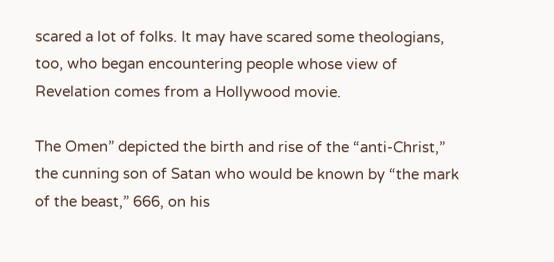scared a lot of folks. It may have scared some theologians, too, who began encountering people whose view of Revelation comes from a Hollywood movie.

The Omen” depicted the birth and rise of the “anti-Christ,” the cunning son of Satan who would be known by “the mark of the beast,” 666, on his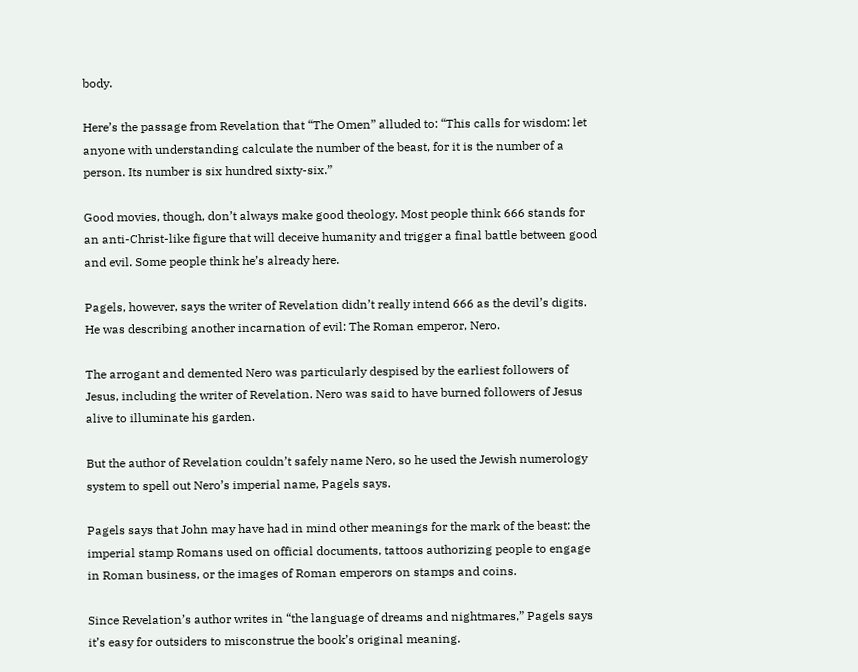body.

Here’s the passage from Revelation that “The Omen” alluded to: “This calls for wisdom: let anyone with understanding calculate the number of the beast, for it is the number of a person. Its number is six hundred sixty-six.”

Good movies, though, don’t always make good theology. Most people think 666 stands for an anti-Christ-like figure that will deceive humanity and trigger a final battle between good and evil. Some people think he’s already here.

Pagels, however, says the writer of Revelation didn’t really intend 666 as the devil’s digits. He was describing another incarnation of evil: The Roman emperor, Nero.

The arrogant and demented Nero was particularly despised by the earliest followers of Jesus, including the writer of Revelation. Nero was said to have burned followers of Jesus alive to illuminate his garden.

But the author of Revelation couldn’t safely name Nero, so he used the Jewish numerology system to spell out Nero’s imperial name, Pagels says.

Pagels says that John may have had in mind other meanings for the mark of the beast: the imperial stamp Romans used on official documents, tattoos authorizing people to engage in Roman business, or the images of Roman emperors on stamps and coins.

Since Revelation’s author writes in “the language of dreams and nightmares,” Pagels says it’s easy for outsiders to misconstrue the book’s original meaning.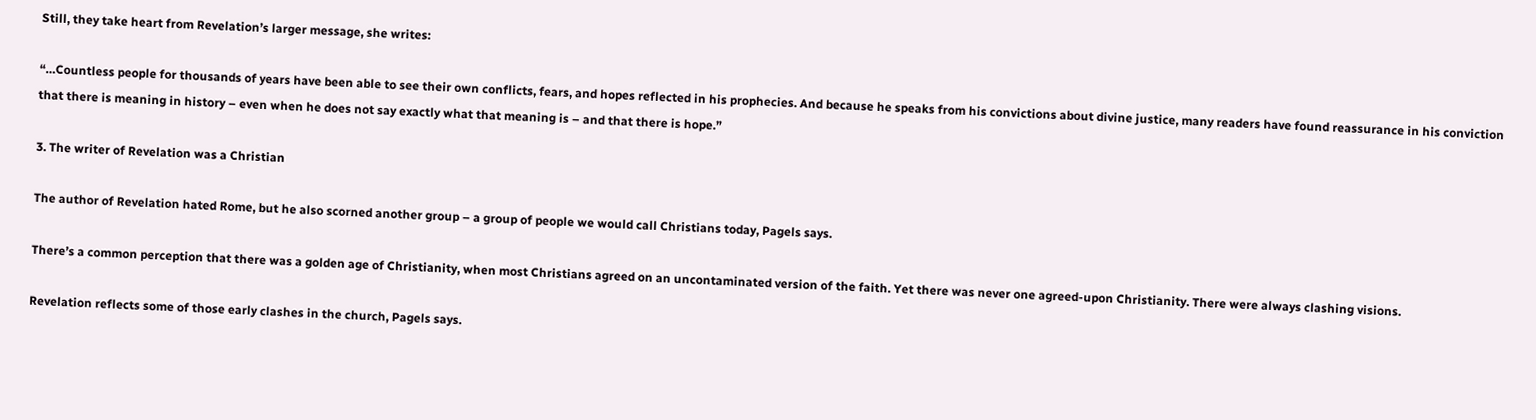Still, they take heart from Revelation’s larger message, she writes:

“…Countless people for thousands of years have been able to see their own conflicts, fears, and hopes reflected in his prophecies. And because he speaks from his convictions about divine justice, many readers have found reassurance in his conviction that there is meaning in history – even when he does not say exactly what that meaning is – and that there is hope.”

3. The writer of Revelation was a Christian

The author of Revelation hated Rome, but he also scorned another group – a group of people we would call Christians today, Pagels says.

There’s a common perception that there was a golden age of Christianity, when most Christians agreed on an uncontaminated version of the faith. Yet there was never one agreed-upon Christianity. There were always clashing visions.

Revelation reflects some of those early clashes in the church, Pagels says.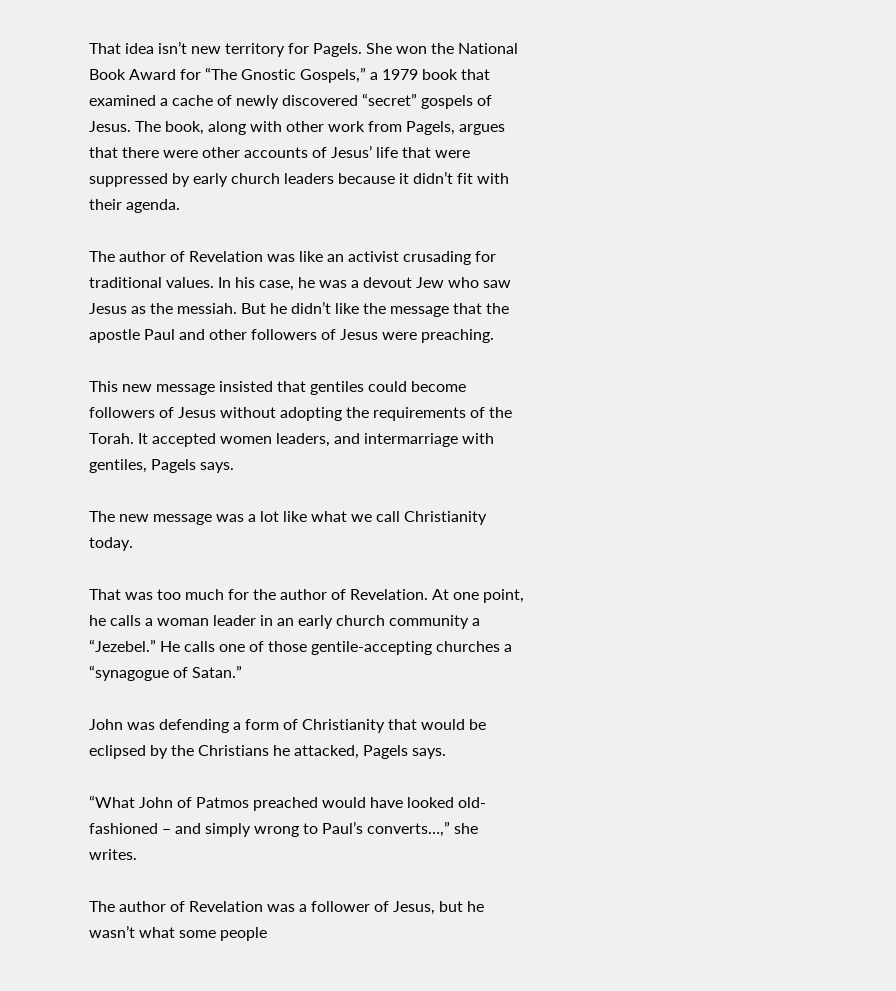That idea isn’t new territory for Pagels. She won the National Book Award for “The Gnostic Gospels,” a 1979 book that examined a cache of newly discovered “secret” gospels of Jesus. The book, along with other work from Pagels, argues that there were other accounts of Jesus’ life that were suppressed by early church leaders because it didn’t fit with their agenda.

The author of Revelation was like an activist crusading for traditional values. In his case, he was a devout Jew who saw Jesus as the messiah. But he didn’t like the message that the apostle Paul and other followers of Jesus were preaching.

This new message insisted that gentiles could become followers of Jesus without adopting the requirements of the Torah. It accepted women leaders, and intermarriage with gentiles, Pagels says.

The new message was a lot like what we call Christianity today.

That was too much for the author of Revelation. At one point, he calls a woman leader in an early church community a “Jezebel.” He calls one of those gentile-accepting churches a “synagogue of Satan.”

John was defending a form of Christianity that would be eclipsed by the Christians he attacked, Pagels says.

“What John of Patmos preached would have looked old-fashioned – and simply wrong to Paul’s converts…,” she writes.

The author of Revelation was a follower of Jesus, but he wasn’t what some people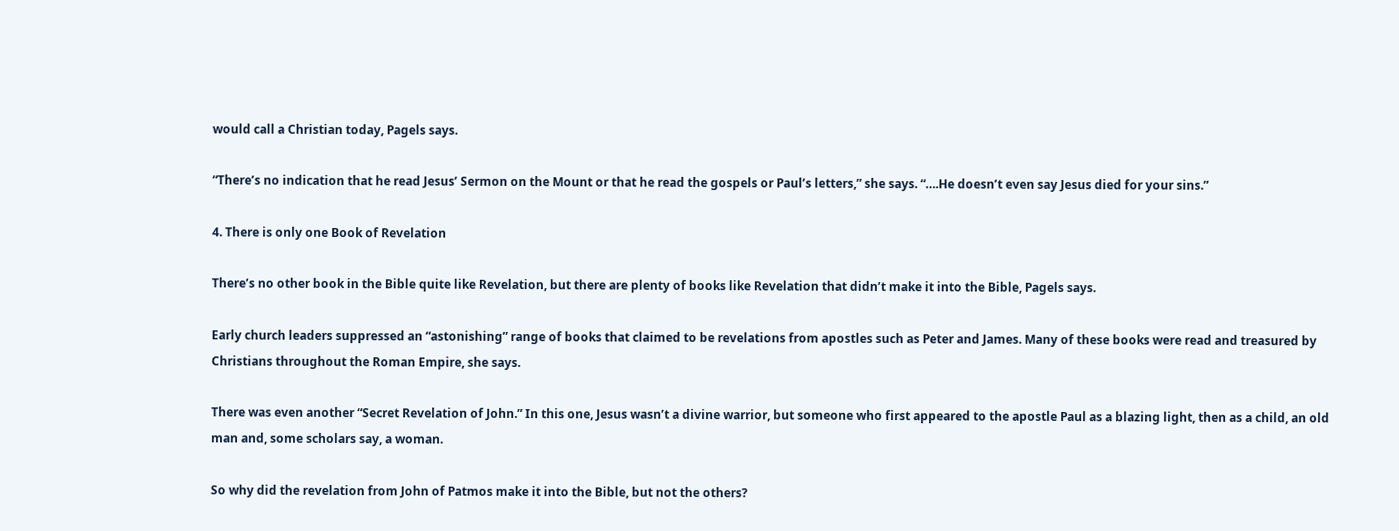would call a Christian today, Pagels says.

“There’s no indication that he read Jesus’ Sermon on the Mount or that he read the gospels or Paul’s letters,” she says. “….He doesn’t even say Jesus died for your sins.”

4. There is only one Book of Revelation

There’s no other book in the Bible quite like Revelation, but there are plenty of books like Revelation that didn’t make it into the Bible, Pagels says.

Early church leaders suppressed an “astonishing” range of books that claimed to be revelations from apostles such as Peter and James. Many of these books were read and treasured by Christians throughout the Roman Empire, she says.

There was even another “Secret Revelation of John.” In this one, Jesus wasn’t a divine warrior, but someone who first appeared to the apostle Paul as a blazing light, then as a child, an old man and, some scholars say, a woman.

So why did the revelation from John of Patmos make it into the Bible, but not the others?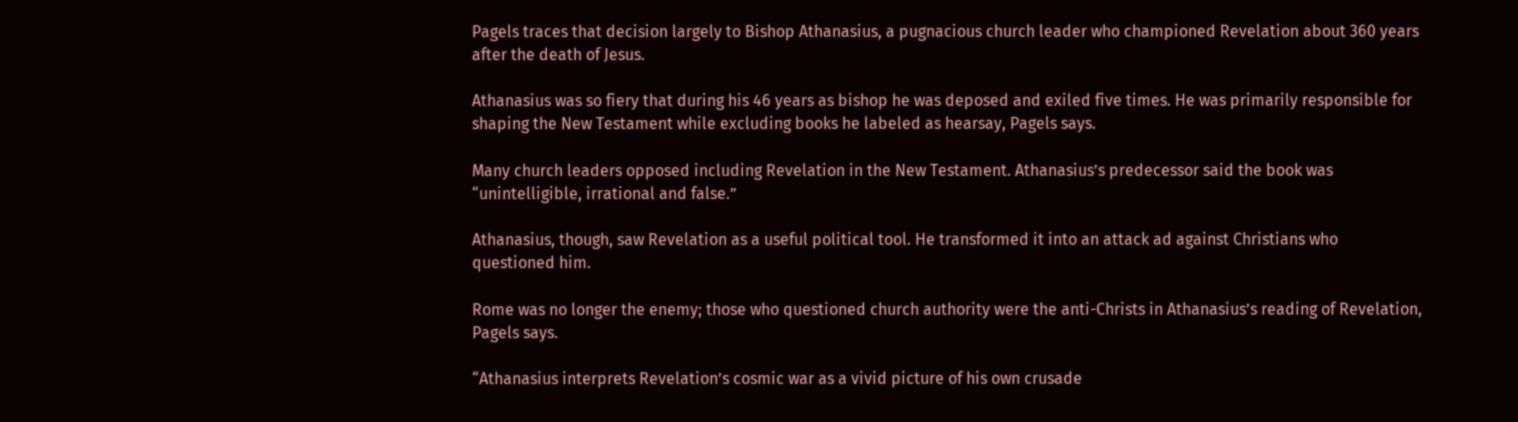Pagels traces that decision largely to Bishop Athanasius, a pugnacious church leader who championed Revelation about 360 years after the death of Jesus.

Athanasius was so fiery that during his 46 years as bishop he was deposed and exiled five times. He was primarily responsible for shaping the New Testament while excluding books he labeled as hearsay, Pagels says.

Many church leaders opposed including Revelation in the New Testament. Athanasius’s predecessor said the book was “unintelligible, irrational and false.”

Athanasius, though, saw Revelation as a useful political tool. He transformed it into an attack ad against Christians who questioned him.

Rome was no longer the enemy; those who questioned church authority were the anti-Christs in Athanasius’s reading of Revelation, Pagels says.

“Athanasius interprets Revelation’s cosmic war as a vivid picture of his own crusade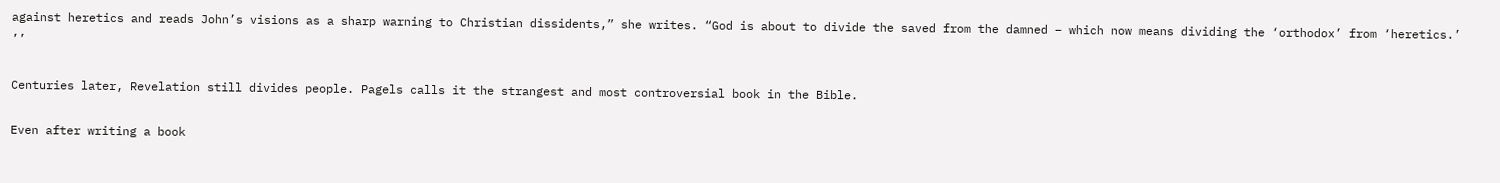against heretics and reads John’s visions as a sharp warning to Christian dissidents,” she writes. “God is about to divide the saved from the damned – which now means dividing the ‘orthodox’ from ‘heretics.’ ’’

Centuries later, Revelation still divides people. Pagels calls it the strangest and most controversial book in the Bible.

Even after writing a book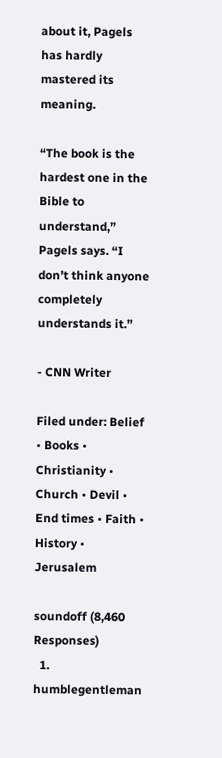about it, Pagels has hardly mastered its meaning.

“The book is the hardest one in the Bible to understand,” Pagels says. “I don’t think anyone completely understands it.”

- CNN Writer

Filed under: Belief • Books • Christianity • Church • Devil • End times • Faith • History • Jerusalem

soundoff (8,460 Responses)
  1. humblegentleman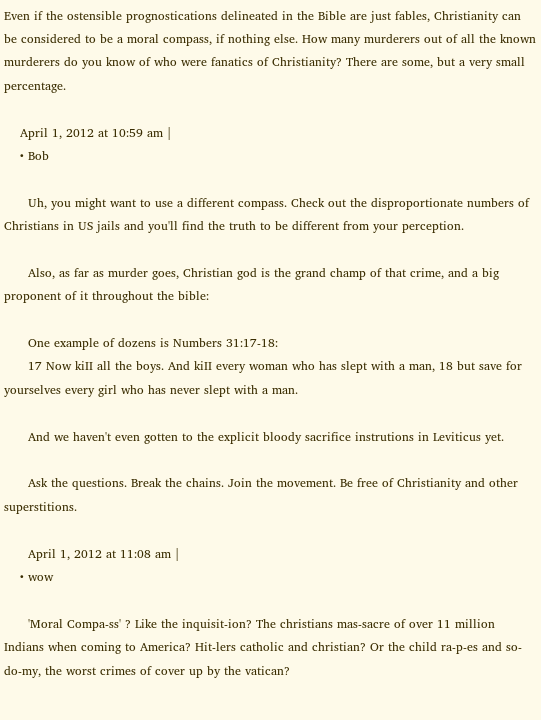Even if the ostensible prognostications delineated in the Bible are just fables, Christianity can be considered to be a moral compass, if nothing else. How many murderers out of all the known murderers do you know of who were fanatics of Christianity? There are some, but a very small percentage.

    April 1, 2012 at 10:59 am |
    • Bob

      Uh, you might want to use a different compass. Check out the disproportionate numbers of Christians in US jails and you'll find the truth to be different from your perception.

      Also, as far as murder goes, Christian god is the grand champ of that crime, and a big proponent of it throughout the bible:

      One example of dozens is Numbers 31:17-18:
      17 Now kiII all the boys. And kiII every woman who has slept with a man, 18 but save for yourselves every girl who has never slept with a man.

      And we haven't even gotten to the explicit bloody sacrifice instrutions in Leviticus yet.

      Ask the questions. Break the chains. Join the movement. Be free of Christianity and other superstitions.

      April 1, 2012 at 11:08 am |
    • wow

      'Moral Compa-ss' ? Like the inquisit-ion? The christians mas-sacre of over 11 million Indians when coming to America? Hit-lers catholic and christian? Or the child ra-p-es and so-do-my, the worst crimes of cover up by the vatican?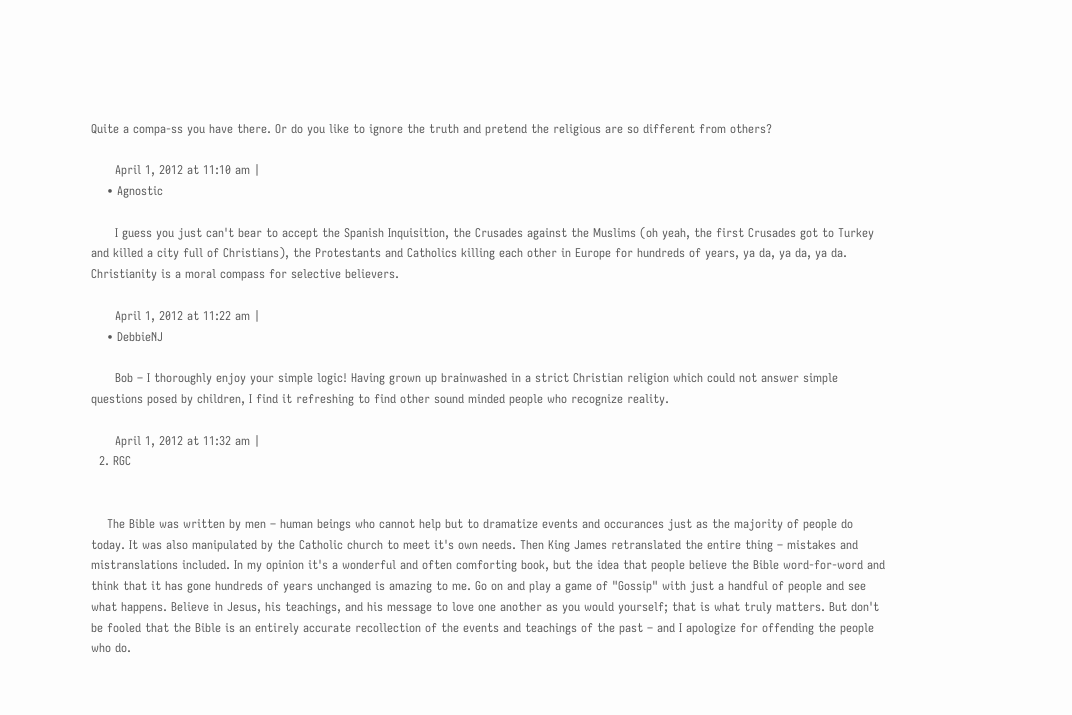Quite a compa-ss you have there. Or do you like to ignore the truth and pretend the religious are so different from others?

      April 1, 2012 at 11:10 am |
    • Agnostic

      I guess you just can't bear to accept the Spanish Inquisition, the Crusades against the Muslims (oh yeah, the first Crusades got to Turkey and killed a city full of Christians), the Protestants and Catholics killing each other in Europe for hundreds of years, ya da, ya da, ya da. Christianity is a moral compass for selective believers.

      April 1, 2012 at 11:22 am |
    • DebbieNJ

      Bob – I thoroughly enjoy your simple logic! Having grown up brainwashed in a strict Christian religion which could not answer simple questions posed by children, I find it refreshing to find other sound minded people who recognize reality.

      April 1, 2012 at 11:32 am |
  2. RGC


    The Bible was written by men – human beings who cannot help but to dramatize events and occurances just as the majority of people do today. It was also manipulated by the Catholic church to meet it's own needs. Then King James retranslated the entire thing – mistakes and mistranslations included. In my opinion it's a wonderful and often comforting book, but the idea that people believe the Bible word-for-word and think that it has gone hundreds of years unchanged is amazing to me. Go on and play a game of "Gossip" with just a handful of people and see what happens. Believe in Jesus, his teachings, and his message to love one another as you would yourself; that is what truly matters. But don't be fooled that the Bible is an entirely accurate recollection of the events and teachings of the past – and I apologize for offending the people who do.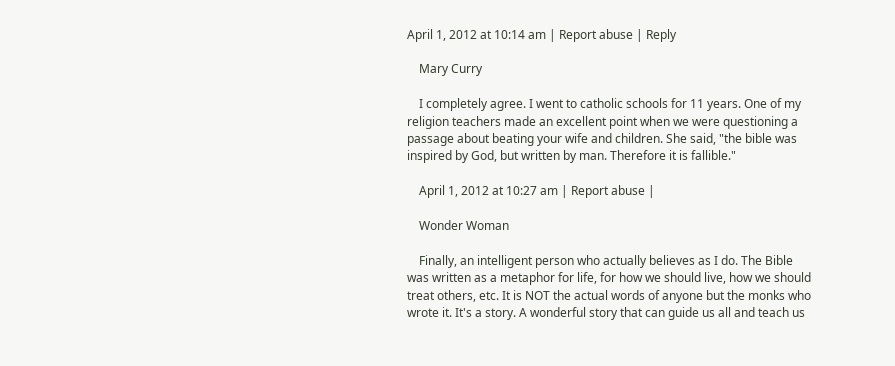April 1, 2012 at 10:14 am | Report abuse | Reply

    Mary Curry

    I completely agree. I went to catholic schools for 11 years. One of my religion teachers made an excellent point when we were questioning a passage about beating your wife and children. She said, "the bible was inspired by God, but written by man. Therefore it is fallible."

    April 1, 2012 at 10:27 am | Report abuse |

    Wonder Woman

    Finally, an intelligent person who actually believes as I do. The Bible was written as a metaphor for life, for how we should live, how we should treat others, etc. It is NOT the actual words of anyone but the monks who wrote it. It's a story. A wonderful story that can guide us all and teach us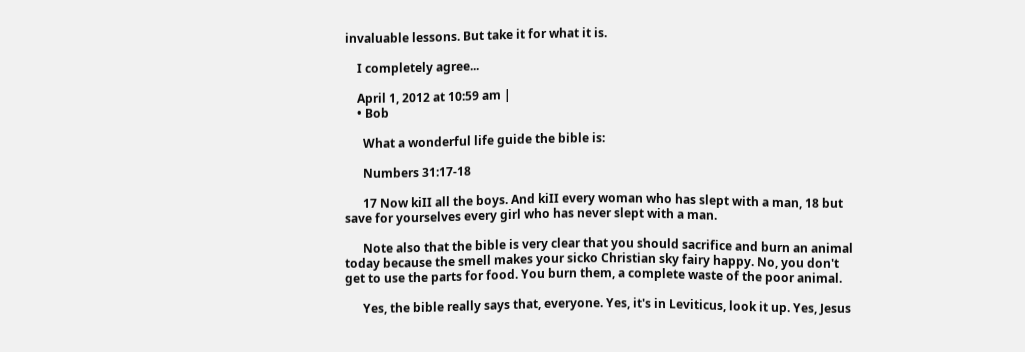invaluable lessons. But take it for what it is.

    I completely agree...

    April 1, 2012 at 10:59 am |
    • Bob

      What a wonderful life guide the bible is:

      Numbers 31:17-18

      17 Now kiII all the boys. And kiII every woman who has slept with a man, 18 but save for yourselves every girl who has never slept with a man.

      Note also that the bible is very clear that you should sacrifice and burn an animal today because the smell makes your sicko Christian sky fairy happy. No, you don't get to use the parts for food. You burn them, a complete waste of the poor animal.

      Yes, the bible really says that, everyone. Yes, it's in Leviticus, look it up. Yes, Jesus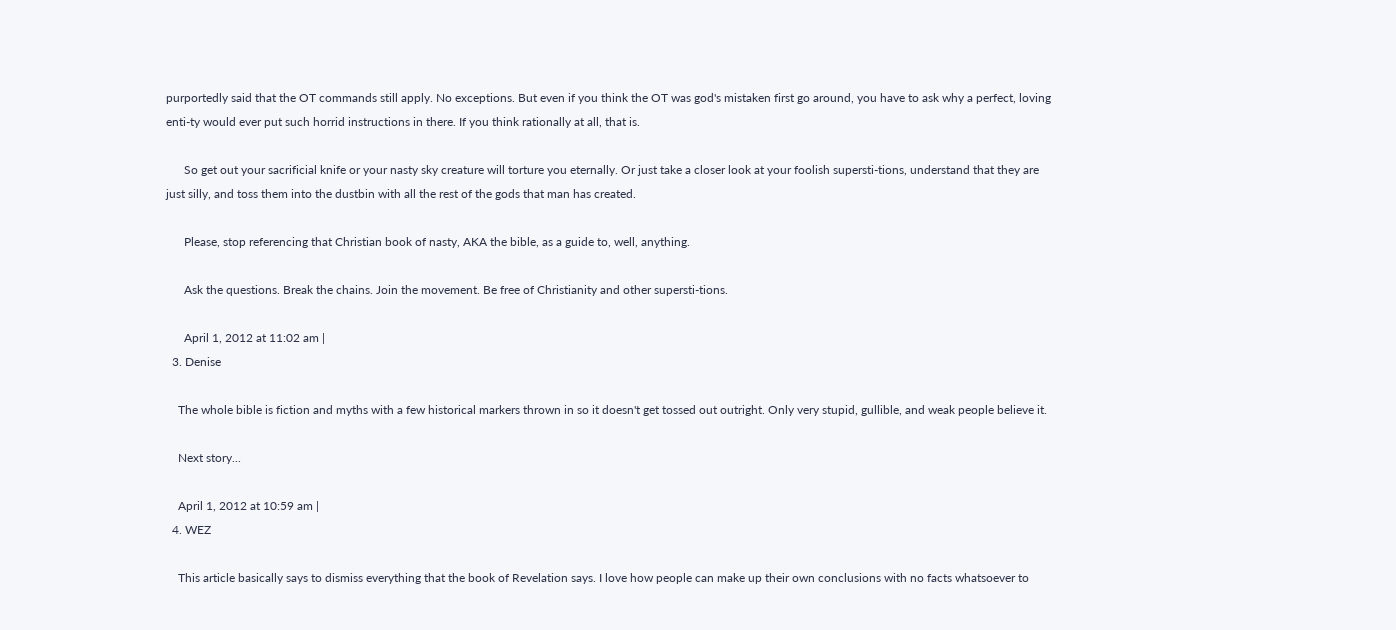purportedly said that the OT commands still apply. No exceptions. But even if you think the OT was god's mistaken first go around, you have to ask why a perfect, loving enti-ty would ever put such horrid instructions in there. If you think rationally at all, that is.

      So get out your sacrificial knife or your nasty sky creature will torture you eternally. Or just take a closer look at your foolish supersti-tions, understand that they are just silly, and toss them into the dustbin with all the rest of the gods that man has created.

      Please, stop referencing that Christian book of nasty, AKA the bible, as a guide to, well, anything.

      Ask the questions. Break the chains. Join the movement. Be free of Christianity and other supersti-tions.

      April 1, 2012 at 11:02 am |
  3. Denise

    The whole bible is fiction and myths with a few historical markers thrown in so it doesn't get tossed out outright. Only very stupid, gullible, and weak people believe it.

    Next story...

    April 1, 2012 at 10:59 am |
  4. WEZ

    This article basically says to dismiss everything that the book of Revelation says. I love how people can make up their own conclusions with no facts whatsoever to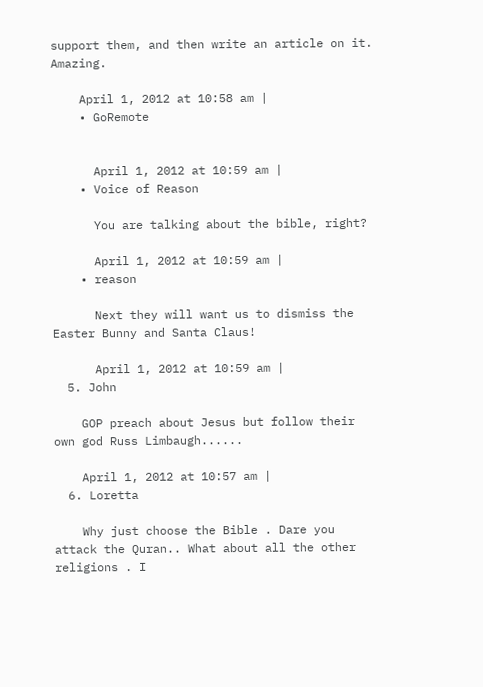support them, and then write an article on it. Amazing.

    April 1, 2012 at 10:58 am |
    • GoRemote


      April 1, 2012 at 10:59 am |
    • Voice of Reason

      You are talking about the bible, right?

      April 1, 2012 at 10:59 am |
    • reason

      Next they will want us to dismiss the Easter Bunny and Santa Claus!

      April 1, 2012 at 10:59 am |
  5. John

    GOP preach about Jesus but follow their own god Russ Limbaugh......

    April 1, 2012 at 10:57 am |
  6. Loretta

    Why just choose the Bible . Dare you attack the Quran.. What about all the other religions . I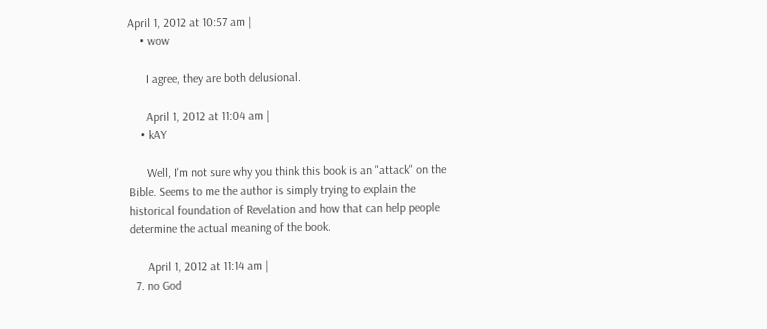April 1, 2012 at 10:57 am |
    • wow

      I agree, they are both delusional.

      April 1, 2012 at 11:04 am |
    • kAY

      Well, I'm not sure why you think this book is an "attack" on the Bible. Seems to me the author is simply trying to explain the historical foundation of Revelation and how that can help people determine the actual meaning of the book.

      April 1, 2012 at 11:14 am |
  7. no God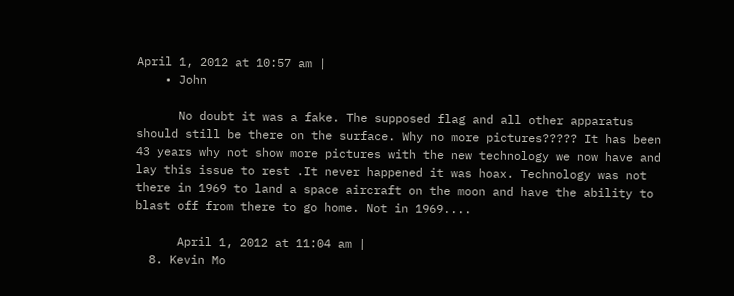April 1, 2012 at 10:57 am |
    • John

      No doubt it was a fake. The supposed flag and all other apparatus should still be there on the surface. Why no more pictures????? It has been 43 years why not show more pictures with the new technology we now have and lay this issue to rest .It never happened it was hoax. Technology was not there in 1969 to land a space aircraft on the moon and have the ability to blast off from there to go home. Not in 1969....

      April 1, 2012 at 11:04 am |
  8. Kevin Mo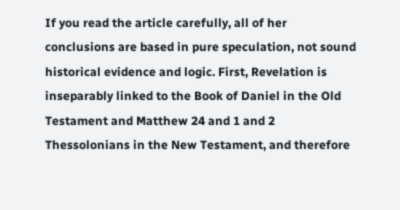If you read the article carefully, all of her conclusions are based in pure speculation, not sound historical evidence and logic. First, Revelation is inseparably linked to the Book of Daniel in the Old Testament and Matthew 24 and 1 and 2 Thessolonians in the New Testament, and therefore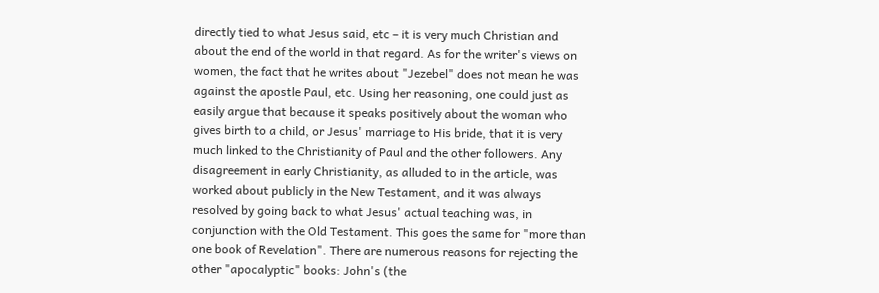directly tied to what Jesus said, etc – it is very much Christian and about the end of the world in that regard. As for the writer's views on women, the fact that he writes about "Jezebel" does not mean he was against the apostle Paul, etc. Using her reasoning, one could just as easily argue that because it speaks positively about the woman who gives birth to a child, or Jesus' marriage to His bride, that it is very much linked to the Christianity of Paul and the other followers. Any disagreement in early Christianity, as alluded to in the article, was worked about publicly in the New Testament, and it was always resolved by going back to what Jesus' actual teaching was, in conjunction with the Old Testament. This goes the same for "more than one book of Revelation". There are numerous reasons for rejecting the other "apocalyptic" books: John's (the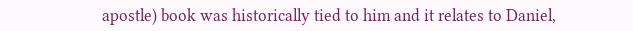apostle) book was historically tied to him and it relates to Daniel,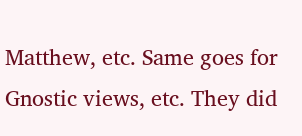Matthew, etc. Same goes for Gnostic views, etc. They did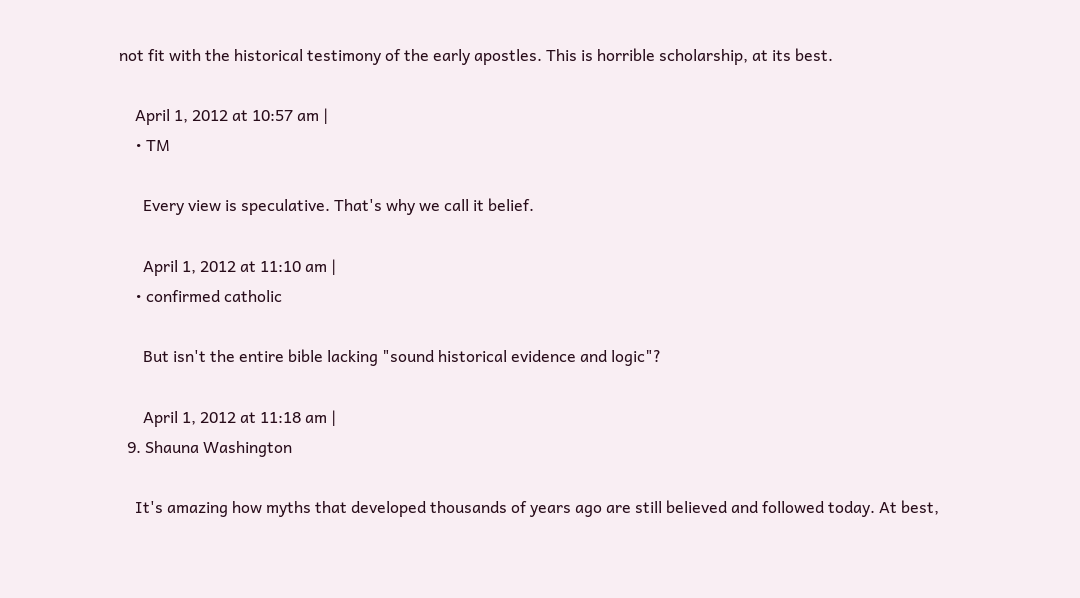not fit with the historical testimony of the early apostles. This is horrible scholarship, at its best.

    April 1, 2012 at 10:57 am |
    • TM

      Every view is speculative. That's why we call it belief.

      April 1, 2012 at 11:10 am |
    • confirmed catholic

      But isn't the entire bible lacking "sound historical evidence and logic"?

      April 1, 2012 at 11:18 am |
  9. Shauna Washington

    It's amazing how myths that developed thousands of years ago are still believed and followed today. At best,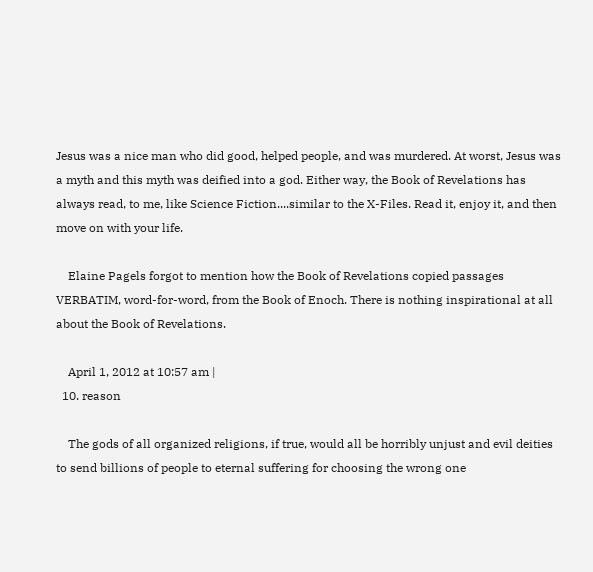Jesus was a nice man who did good, helped people, and was murdered. At worst, Jesus was a myth and this myth was deified into a god. Either way, the Book of Revelations has always read, to me, like Science Fiction....similar to the X-Files. Read it, enjoy it, and then move on with your life.

    Elaine Pagels forgot to mention how the Book of Revelations copied passages VERBATIM, word-for-word, from the Book of Enoch. There is nothing inspirational at all about the Book of Revelations.

    April 1, 2012 at 10:57 am |
  10. reason

    The gods of all organized religions, if true, would all be horribly unjust and evil deities to send billions of people to eternal suffering for choosing the wrong one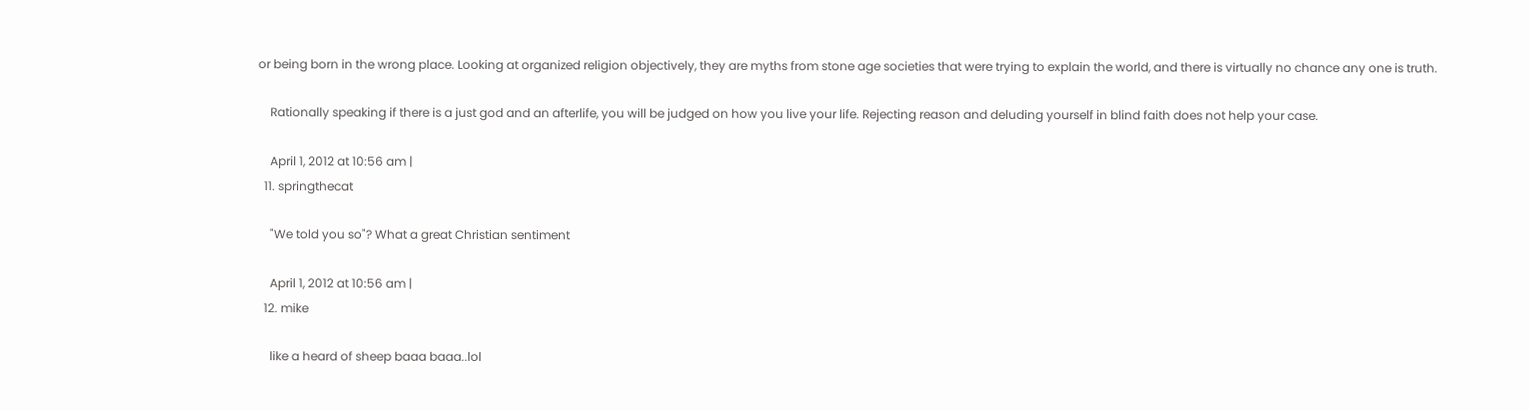or being born in the wrong place. Looking at organized religion objectively, they are myths from stone age societies that were trying to explain the world, and there is virtually no chance any one is truth.

    Rationally speaking if there is a just god and an afterlife, you will be judged on how you live your life. Rejecting reason and deluding yourself in blind faith does not help your case.

    April 1, 2012 at 10:56 am |
  11. springthecat

    "We told you so"? What a great Christian sentiment

    April 1, 2012 at 10:56 am |
  12. mike

    like a heard of sheep baaa baaa..lol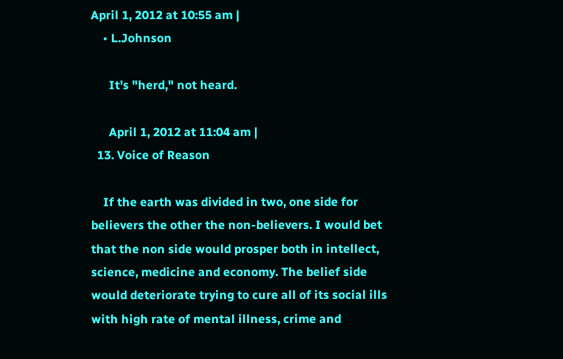April 1, 2012 at 10:55 am |
    • L.Johnson

      It's "herd," not heard.

      April 1, 2012 at 11:04 am |
  13. Voice of Reason

    If the earth was divided in two, one side for believers the other the non-believers. I would bet that the non side would prosper both in intellect, science, medicine and economy. The belief side would deteriorate trying to cure all of its social ills with high rate of mental illness, crime and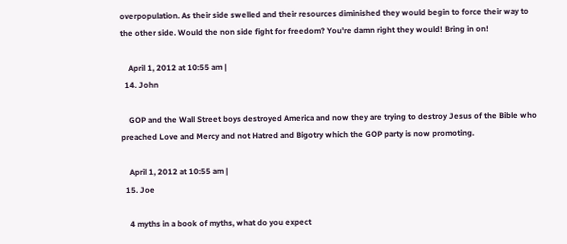overpopulation. As their side swelled and their resources diminished they would begin to force their way to the other side. Would the non side fight for freedom? You're damn right they would! Bring in on!

    April 1, 2012 at 10:55 am |
  14. John

    GOP and the Wall Street boys destroyed America and now they are trying to destroy Jesus of the Bible who preached Love and Mercy and not Hatred and Bigotry which the GOP party is now promoting.

    April 1, 2012 at 10:55 am |
  15. Joe

    4 myths in a book of myths, what do you expect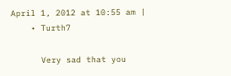April 1, 2012 at 10:55 am |
    • Turth7

      Very sad that you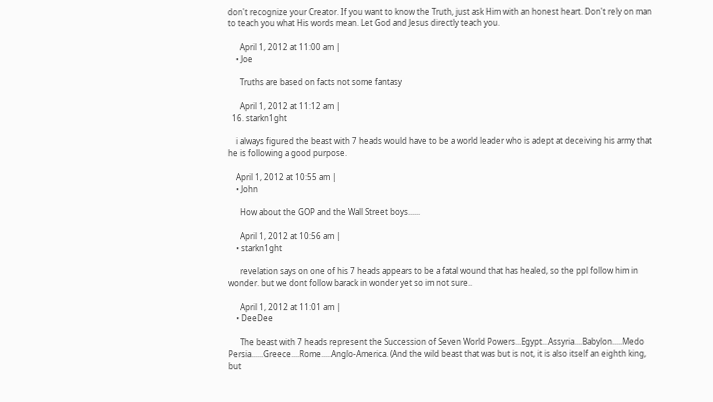don't recognize your Creator. If you want to know the Truth, just ask Him with an honest heart. Don't rely on man to teach you what His words mean. Let God and Jesus directly teach you.

      April 1, 2012 at 11:00 am |
    • Joe

      Truths are based on facts not some fantasy

      April 1, 2012 at 11:12 am |
  16. starkn1ght

    i always figured the beast with 7 heads would have to be a world leader who is adept at deceiving his army that he is following a good purpose.

    April 1, 2012 at 10:55 am |
    • John

      How about the GOP and the Wall Street boys......

      April 1, 2012 at 10:56 am |
    • starkn1ght

      revelation says on one of his 7 heads appears to be a fatal wound that has healed, so the ppl follow him in wonder. but we dont follow barack in wonder yet so im not sure..

      April 1, 2012 at 11:01 am |
    • DeeDee

      The beast with 7 heads represent the Succession of Seven World Powers...Egypt...Assyria....Babylon.....Medo Persia......Greece....Rome.....Anglo-America. (And the wild beast that was but is not, it is also itself an eighth king, but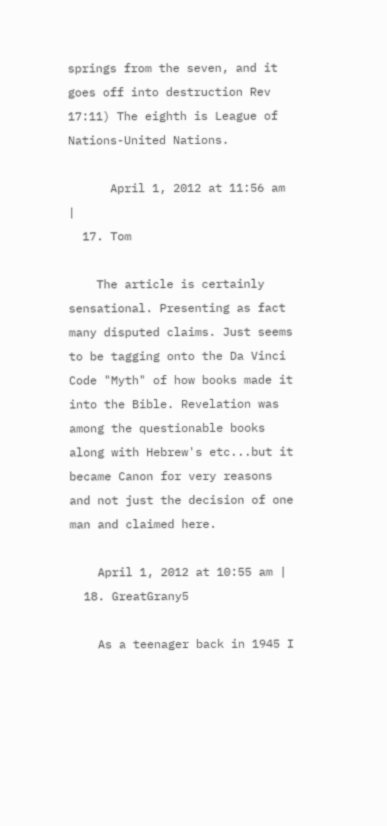springs from the seven, and it goes off into destruction Rev 17:11) The eighth is League of Nations-United Nations.

      April 1, 2012 at 11:56 am |
  17. Tom

    The article is certainly sensational. Presenting as fact many disputed claims. Just seems to be tagging onto the Da Vinci Code "Myth" of how books made it into the Bible. Revelation was among the questionable books along with Hebrew's etc...but it became Canon for very reasons and not just the decision of one man and claimed here.

    April 1, 2012 at 10:55 am |
  18. GreatGrany5

    As a teenager back in 1945 I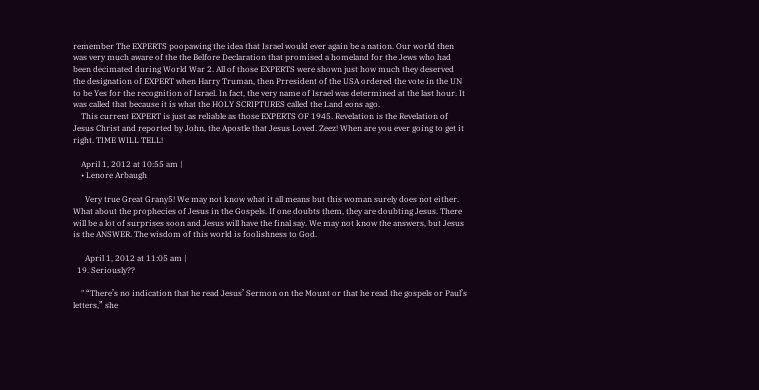remember The EXPERTS poopawing the idea that Israel would ever again be a nation. Our world then was very much aware of the the Belfore Declaration that promised a homeland for the Jews who had been decimated during World War 2. All of those EXPERTS were shown just how much they deserved the designation of EXPERT when Harry Truman, then Prresident of the USA ordered the vote in the UN to be Yes for the recognition of Israel. In fact, the very name of Israel was determined at the last hour. It was called that because it is what the HOLY SCRIPTURES called the Land eons ago.
    This current EXPERT is just as reliable as those EXPERTS OF 1945. Revelation is the Revelation of Jesus Christ and reported by John, the Apostle that Jesus Loved. Zeez! When are you ever going to get it right. TIME WILL TELL!

    April 1, 2012 at 10:55 am |
    • Lenore Arbaugh

      Very true Great Grany5! We may not know what it all means but this woman surely does not either. What about the prophecies of Jesus in the Gospels. If one doubts them, they are doubting Jesus. There will be a lot of surprises soon and Jesus will have the final say. We may not know the answers, but Jesus is the ANSWER. The wisdom of this world is foolishness to God.

      April 1, 2012 at 11:05 am |
  19. Seriously??

    " “There’s no indication that he read Jesus’ Sermon on the Mount or that he read the gospels or Paul’s letters,” she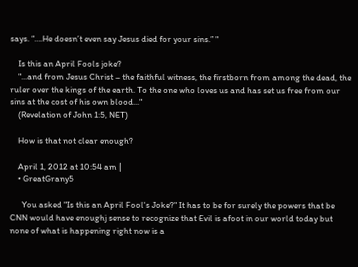says. “….He doesn’t even say Jesus died for your sins.” "

    Is this an April Fools joke?
    "...and from Jesus Christ – the faithful witness, the firstborn from among the dead, the ruler over the kings of the earth. To the one who loves us and has set us free from our sins at the cost of his own blood..."
    (Revelation of John 1:5, NET)

    How is that not clear enough?

    April 1, 2012 at 10:54 am |
    • GreatGrany5

      You asked "Is this an April Fool's Joke?" It has to be for surely the powers that be CNN would have enoughj sense to recognize that Evil is afoot in our world today but none of what is happening right now is a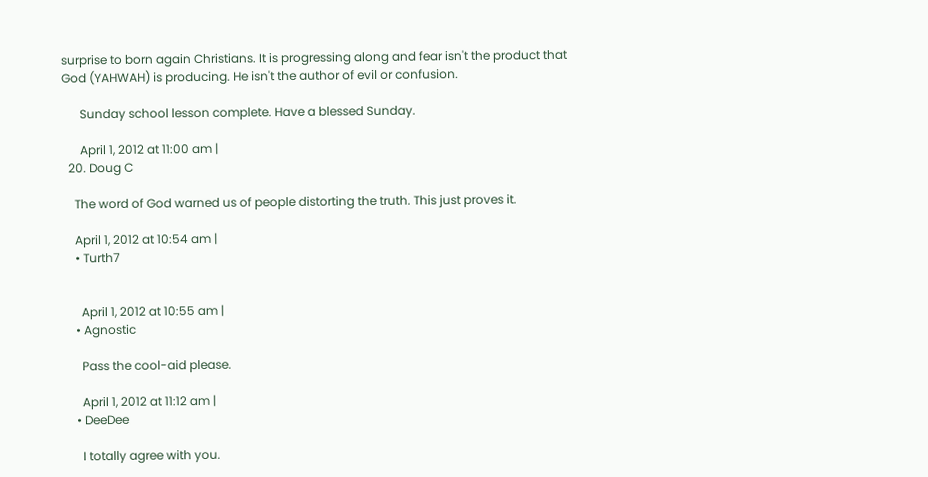surprise to born again Christians. It is progressing along and fear isn't the product that God (YAHWAH) is producing. He isn't the author of evil or confusion.

      Sunday school lesson complete. Have a blessed Sunday.

      April 1, 2012 at 11:00 am |
  20. Doug C

    The word of God warned us of people distorting the truth. This just proves it.

    April 1, 2012 at 10:54 am |
    • Turth7


      April 1, 2012 at 10:55 am |
    • Agnostic

      Pass the cool-aid please.

      April 1, 2012 at 11:12 am |
    • DeeDee

      I totally agree with you.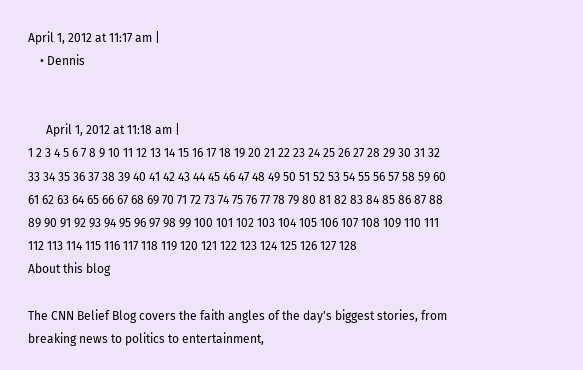April 1, 2012 at 11:17 am |
    • Dennis


      April 1, 2012 at 11:18 am |
1 2 3 4 5 6 7 8 9 10 11 12 13 14 15 16 17 18 19 20 21 22 23 24 25 26 27 28 29 30 31 32 33 34 35 36 37 38 39 40 41 42 43 44 45 46 47 48 49 50 51 52 53 54 55 56 57 58 59 60 61 62 63 64 65 66 67 68 69 70 71 72 73 74 75 76 77 78 79 80 81 82 83 84 85 86 87 88 89 90 91 92 93 94 95 96 97 98 99 100 101 102 103 104 105 106 107 108 109 110 111 112 113 114 115 116 117 118 119 120 121 122 123 124 125 126 127 128
About this blog

The CNN Belief Blog covers the faith angles of the day's biggest stories, from breaking news to politics to entertainment,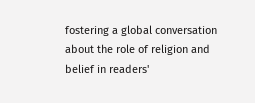fostering a global conversation about the role of religion and belief in readers'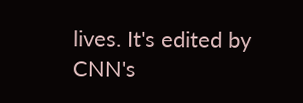lives. It's edited by CNN's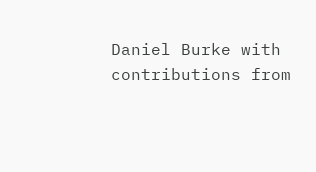Daniel Burke with contributions from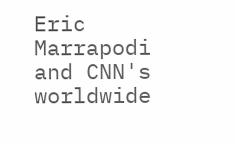Eric Marrapodi and CNN's worldwide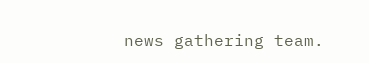news gathering team.